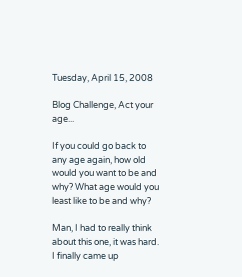Tuesday, April 15, 2008

Blog Challenge, Act your age...

If you could go back to any age again, how old would you want to be and why? What age would you least like to be and why?

Man, I had to really think about this one, it was hard. I finally came up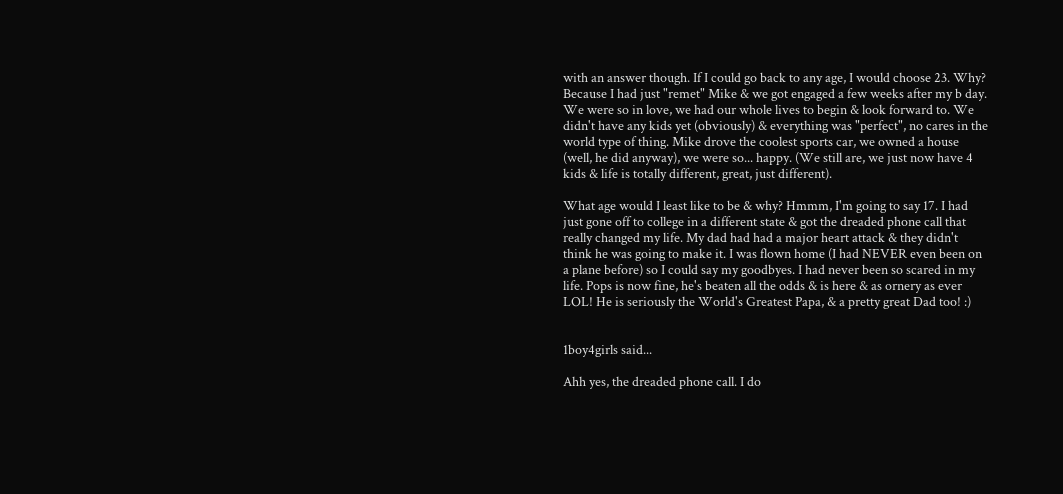with an answer though. If I could go back to any age, I would choose 23. Why? Because I had just "remet" Mike & we got engaged a few weeks after my b day. We were so in love, we had our whole lives to begin & look forward to. We didn't have any kids yet (obviously) & everything was "perfect", no cares in the world type of thing. Mike drove the coolest sports car, we owned a house (well, he did anyway), we were so... happy. (We still are, we just now have 4 kids & life is totally different, great, just different).

What age would I least like to be & why? Hmmm, I'm going to say 17. I had just gone off to college in a different state & got the dreaded phone call that really changed my life. My dad had had a major heart attack & they didn't think he was going to make it. I was flown home (I had NEVER even been on a plane before) so I could say my goodbyes. I had never been so scared in my life. Pops is now fine, he's beaten all the odds & is here & as ornery as ever LOL! He is seriously the World's Greatest Papa, & a pretty great Dad too! :)


1boy4girls said...

Ahh yes, the dreaded phone call. I do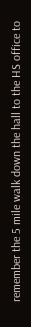remember the 5 mile walk down the hall to the HS office to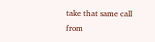take that same call from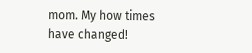mom. My how times have changed!